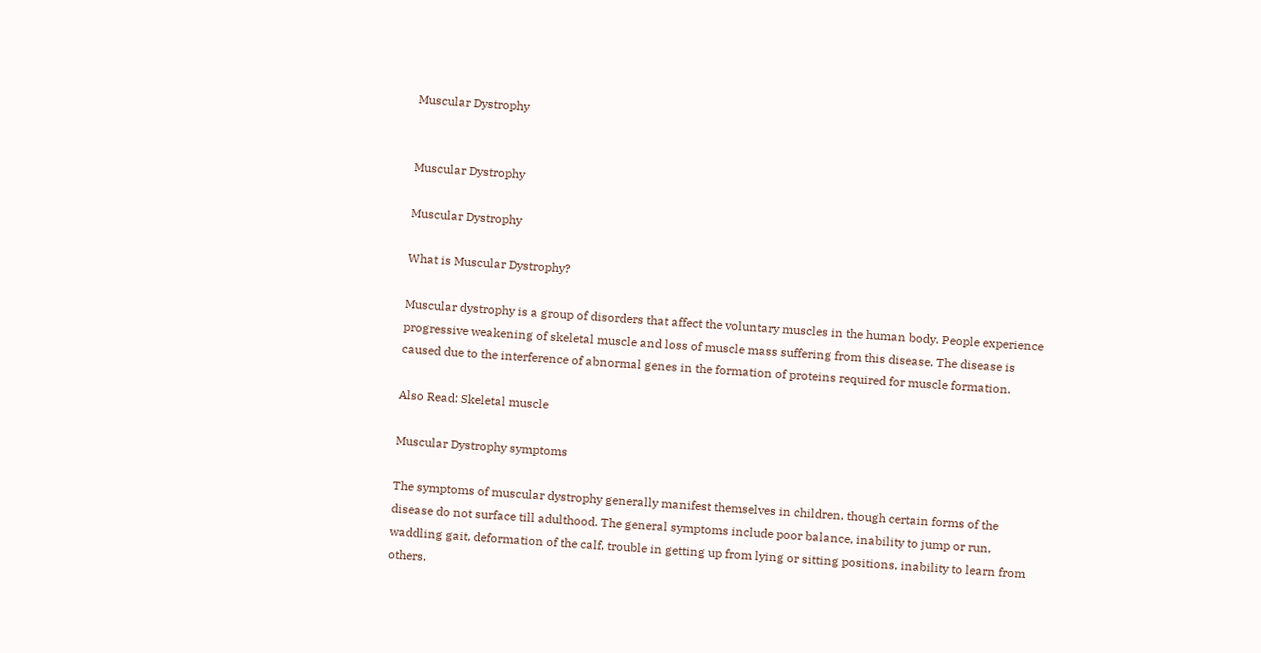Muscular Dystrophy


Muscular Dystrophy

Muscular Dystrophy

What is Muscular Dystrophy?

Muscular dystrophy is a group of disorders that affect the voluntary muscles in the human body. People experience progressive weakening of skeletal muscle and loss of muscle mass suffering from this disease. The disease is caused due to the interference of abnormal genes in the formation of proteins required for muscle formation.

Also Read: Skeletal muscle

Muscular Dystrophy symptoms

The symptoms of muscular dystrophy generally manifest themselves in children, though certain forms of the disease do not surface till adulthood. The general symptoms include poor balance, inability to jump or run, waddling gait, deformation of the calf, trouble in getting up from lying or sitting positions, inability to learn from others.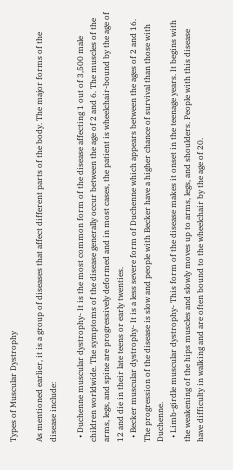Types of Muscular Dystrophy

As mentioned earlier, it is a group of diseases that affect different parts of the body. The major forms of the disease include:

  • Duchenne muscular dystrophy- It is the most common form of the disease affecting 1 out of 3,500 male children worldwide. The symptoms of the disease generally occur between the age of 2 and 6. The muscles of the arms, legs, and spine are progressively deformed and in most cases, the patient is wheelchair-bound by the age of 12 and die in their late teens or early twenties.
  • Becker muscular dystrophy- It is a less severe form of Duchenne which appears between the ages of 2 and 16. The progression of the disease is slow and people with Becker have a higher chance of survival than those with Duchenne.
  • Limb-girdle muscular dystrophy- This form of the disease makes it onset in the teenage years. It begins with the weakening of the hips muscles and slowly moves up to arms, legs, and shoulders. People with this disease have difficulty in walking and are often bound to the wheelchair by the age of 20.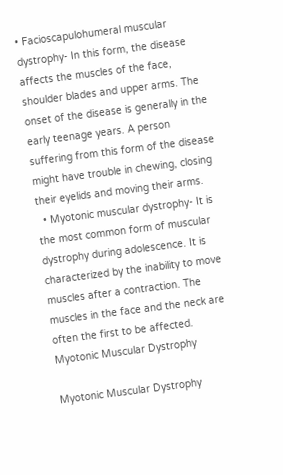• Facioscapulohumeral muscular dystrophy- In this form, the disease affects the muscles of the face, shoulder blades and upper arms. The onset of the disease is generally in the early teenage years. A person suffering from this form of the disease might have trouble in chewing, closing their eyelids and moving their arms.
  • Myotonic muscular dystrophy- It is the most common form of muscular dystrophy during adolescence. It is characterized by the inability to move muscles after a contraction. The muscles in the face and the neck are often the first to be affected.
Myotonic Muscular Dystrophy

Myotonic Muscular Dystrophy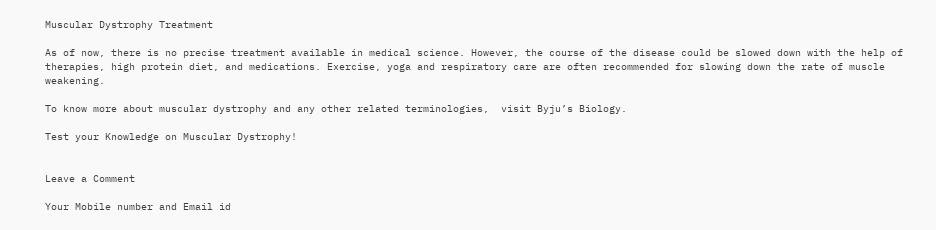Muscular Dystrophy Treatment

As of now, there is no precise treatment available in medical science. However, the course of the disease could be slowed down with the help of therapies, high protein diet, and medications. Exercise, yoga and respiratory care are often recommended for slowing down the rate of muscle weakening.

To know more about muscular dystrophy and any other related terminologies,  visit Byju’s Biology.

Test your Knowledge on Muscular Dystrophy!


Leave a Comment

Your Mobile number and Email id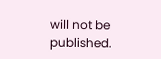will not be published.